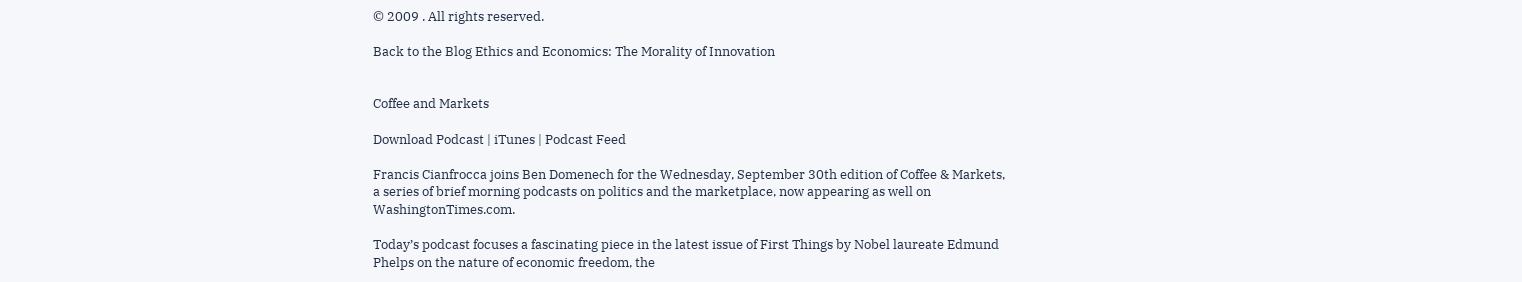© 2009 . All rights reserved.

Back to the Blog Ethics and Economics: The Morality of Innovation


Coffee and Markets

Download Podcast | iTunes | Podcast Feed

Francis Cianfrocca joins Ben Domenech for the Wednesday, September 30th edition of Coffee & Markets, a series of brief morning podcasts on politics and the marketplace, now appearing as well on WashingtonTimes.com.

Today’s podcast focuses a fascinating piece in the latest issue of First Things by Nobel laureate Edmund Phelps on the nature of economic freedom, the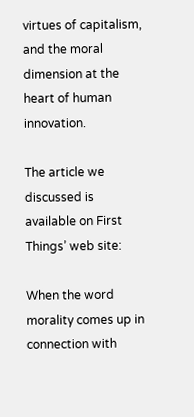virtues of capitalism, and the moral dimension at the heart of human innovation.

The article we discussed is available on First Things’ web site:

When the word morality comes up in connection with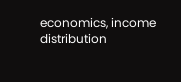economics, income distribution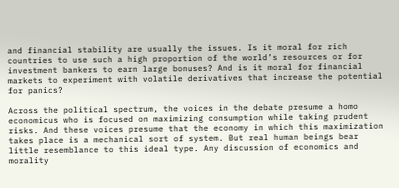and financial stability are usually the issues. Is it moral for rich countries to use such a high proportion of the world’s resources or for investment bankers to earn large bonuses? And is it moral for financial markets to experiment with volatile derivatives that increase the potential for panics?

Across the political spectrum, the voices in the debate presume a homo economicus who is focused on maximizing consumption while taking prudent risks. And these voices presume that the economy in which this maximization takes place is a mechanical sort of system. But real human beings bear little resemblance to this ideal type. Any discussion of economics and morality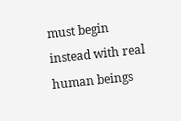must begin instead with real human beings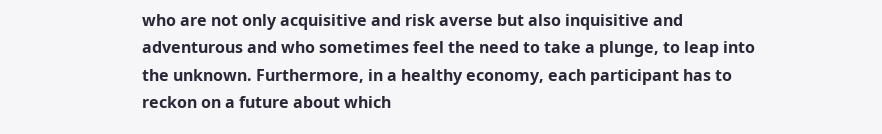who are not only acquisitive and risk averse but also inquisitive and adventurous and who sometimes feel the need to take a plunge, to leap into the unknown. Furthermore, in a healthy economy, each participant has to reckon on a future about which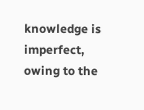knowledge is imperfect, owing to the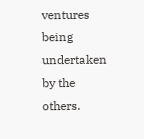ventures being undertaken by the others.